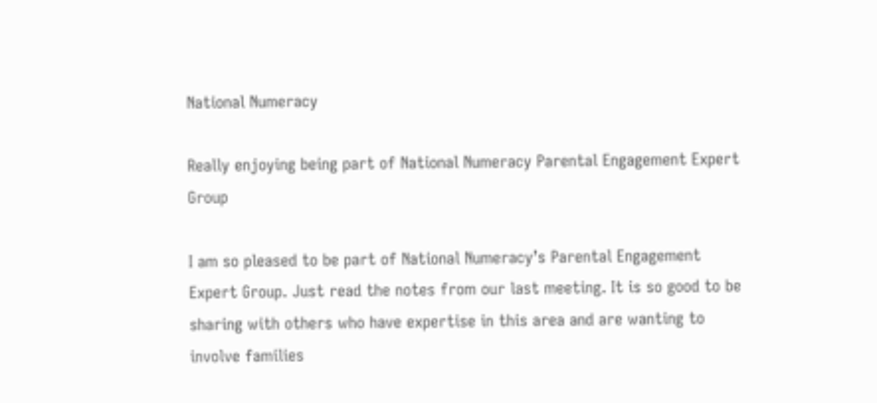National Numeracy

Really enjoying being part of National Numeracy Parental Engagement Expert Group

I am so pleased to be part of National Numeracy’s Parental Engagement Expert Group. Just read the notes from our last meeting. It is so good to be sharing with others who have expertise in this area and are wanting to involve families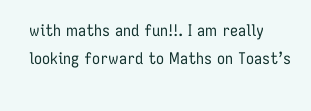with maths and fun!!. I am really looking forward to Maths on Toast’s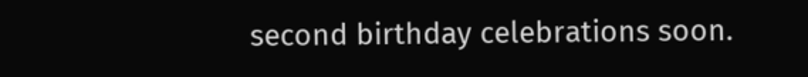second birthday celebrations soon.